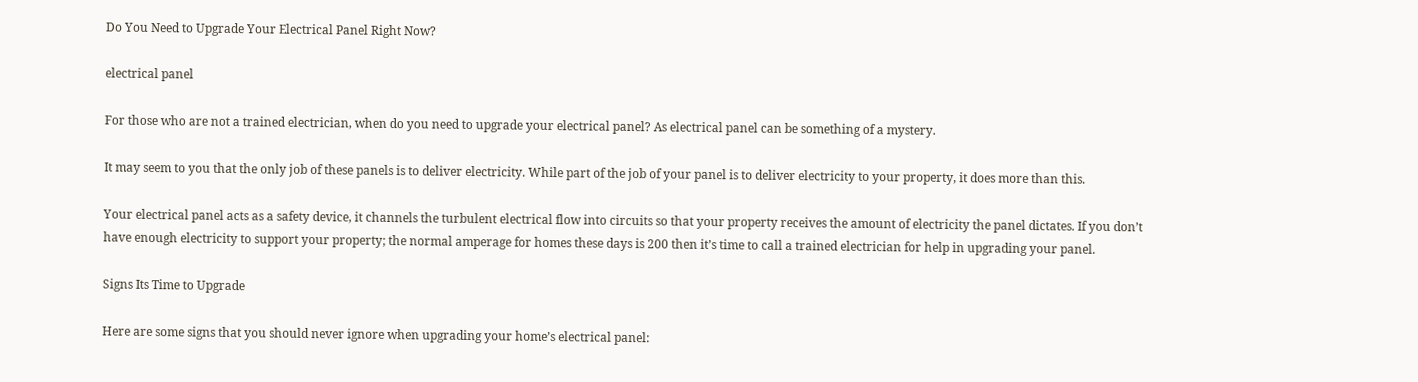Do You Need to Upgrade Your Electrical Panel Right Now?

electrical panel

For those who are not a trained electrician, when do you need to upgrade your electrical panel? As electrical panel can be something of a mystery.

It may seem to you that the only job of these panels is to deliver electricity. While part of the job of your panel is to deliver electricity to your property, it does more than this.

Your electrical panel acts as a safety device, it channels the turbulent electrical flow into circuits so that your property receives the amount of electricity the panel dictates. If you don’t have enough electricity to support your property; the normal amperage for homes these days is 200 then it’s time to call a trained electrician for help in upgrading your panel.

Signs Its Time to Upgrade

Here are some signs that you should never ignore when upgrading your home’s electrical panel: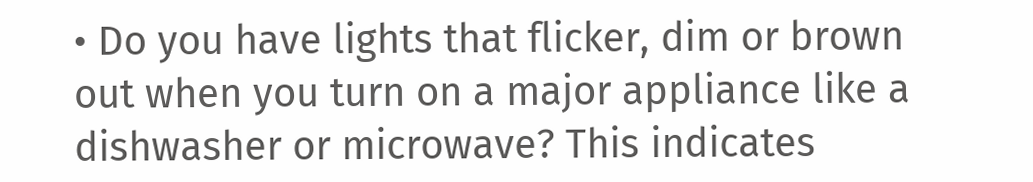• Do you have lights that flicker, dim or brown out when you turn on a major appliance like a dishwasher or microwave? This indicates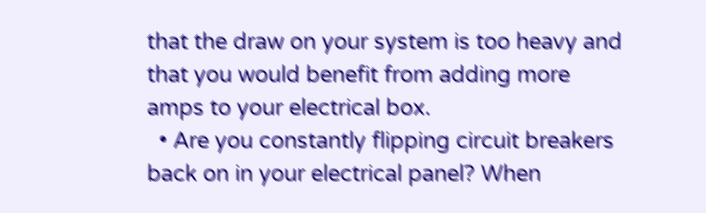that the draw on your system is too heavy and that you would benefit from adding more amps to your electrical box.
  • Are you constantly flipping circuit breakers back on in your electrical panel? When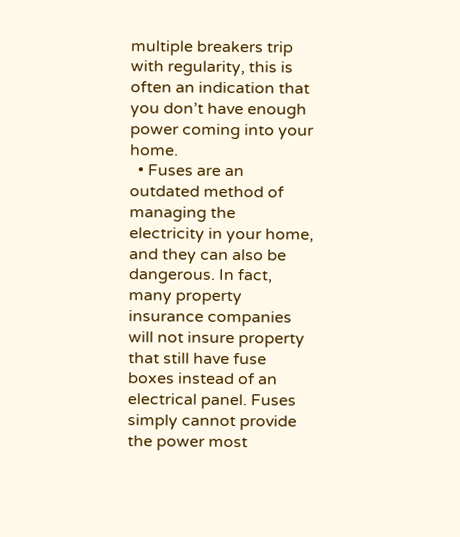multiple breakers trip with regularity, this is often an indication that you don’t have enough power coming into your home.
  • Fuses are an outdated method of managing the electricity in your home, and they can also be dangerous. In fact, many property insurance companies will not insure property that still have fuse boxes instead of an electrical panel. Fuses simply cannot provide the power most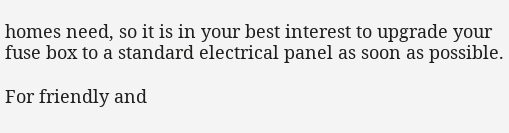homes need, so it is in your best interest to upgrade your fuse box to a standard electrical panel as soon as possible.

For friendly and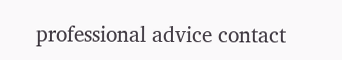professional advice contact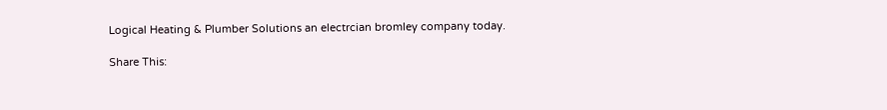Logical Heating & Plumber Solutions an electrcian bromley company today.

Share This: